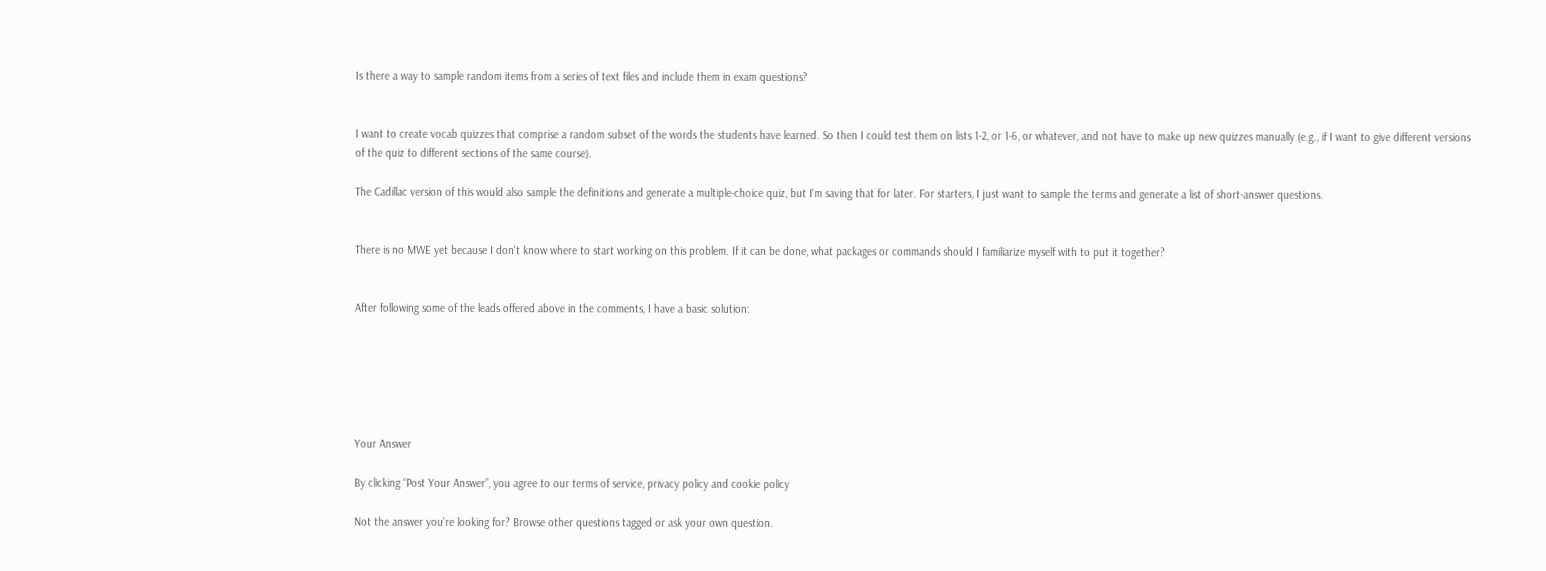Is there a way to sample random items from a series of text files and include them in exam questions?


I want to create vocab quizzes that comprise a random subset of the words the students have learned. So then I could test them on lists 1-2, or 1-6, or whatever, and not have to make up new quizzes manually (e.g., if I want to give different versions of the quiz to different sections of the same course).

The Cadillac version of this would also sample the definitions and generate a multiple-choice quiz, but I'm saving that for later. For starters, I just want to sample the terms and generate a list of short-answer questions.


There is no MWE yet because I don't know where to start working on this problem. If it can be done, what packages or commands should I familiarize myself with to put it together?


After following some of the leads offered above in the comments, I have a basic solution:






Your Answer

By clicking “Post Your Answer”, you agree to our terms of service, privacy policy and cookie policy

Not the answer you're looking for? Browse other questions tagged or ask your own question.